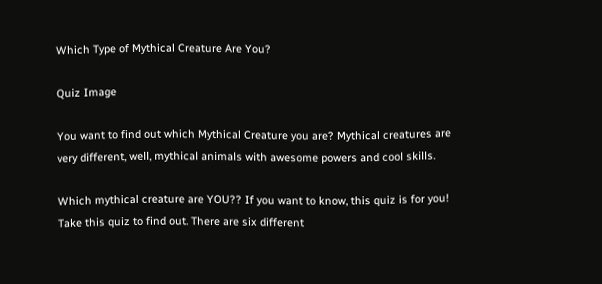Which Type of Mythical Creature Are You?

Quiz Image

You want to find out which Mythical Creature you are? Mythical creatures are very different, well, mythical animals with awesome powers and cool skills.

Which mythical creature are YOU?? If you want to know, this quiz is for you! Take this quiz to find out. There are six different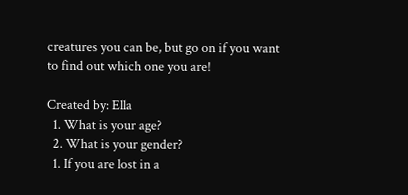creatures you can be, but go on if you want to find out which one you are!

Created by: Ella
  1. What is your age?
  2. What is your gender?
  1. If you are lost in a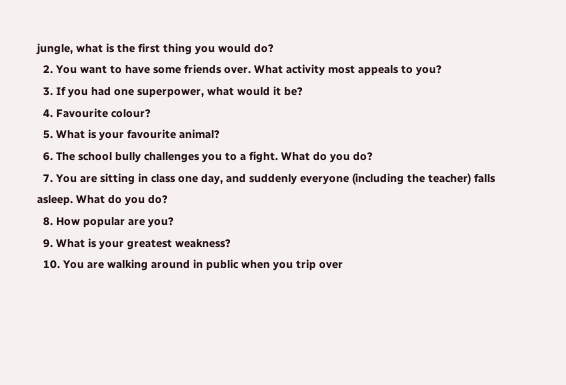jungle, what is the first thing you would do?
  2. You want to have some friends over. What activity most appeals to you?
  3. If you had one superpower, what would it be?
  4. Favourite colour?
  5. What is your favourite animal?
  6. The school bully challenges you to a fight. What do you do?
  7. You are sitting in class one day, and suddenly everyone (including the teacher) falls asleep. What do you do?
  8. How popular are you?
  9. What is your greatest weakness?
  10. You are walking around in public when you trip over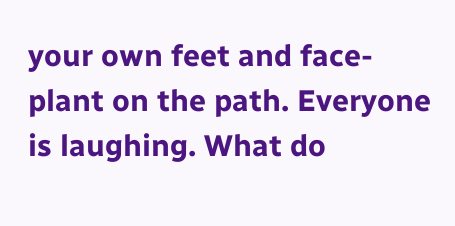your own feet and face-plant on the path. Everyone is laughing. What do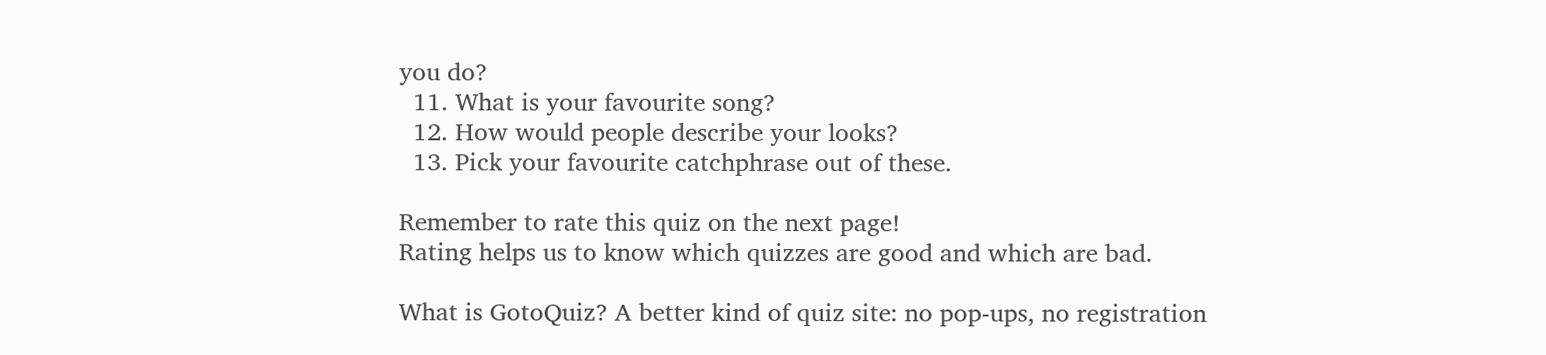you do?
  11. What is your favourite song?
  12. How would people describe your looks?
  13. Pick your favourite catchphrase out of these.

Remember to rate this quiz on the next page!
Rating helps us to know which quizzes are good and which are bad.

What is GotoQuiz? A better kind of quiz site: no pop-ups, no registration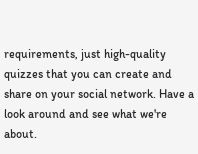requirements, just high-quality quizzes that you can create and share on your social network. Have a look around and see what we're about.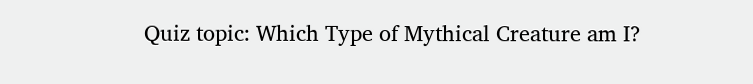Quiz topic: Which Type of Mythical Creature am I?